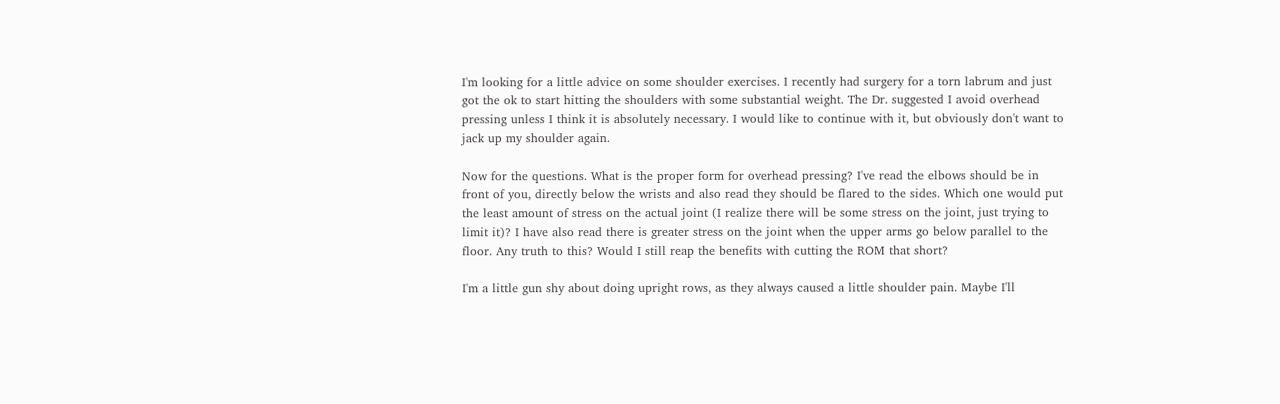I'm looking for a little advice on some shoulder exercises. I recently had surgery for a torn labrum and just got the ok to start hitting the shoulders with some substantial weight. The Dr. suggested I avoid overhead pressing unless I think it is absolutely necessary. I would like to continue with it, but obviously don't want to jack up my shoulder again.

Now for the questions. What is the proper form for overhead pressing? I've read the elbows should be in front of you, directly below the wrists and also read they should be flared to the sides. Which one would put the least amount of stress on the actual joint (I realize there will be some stress on the joint, just trying to limit it)? I have also read there is greater stress on the joint when the upper arms go below parallel to the floor. Any truth to this? Would I still reap the benefits with cutting the ROM that short?

I'm a little gun shy about doing upright rows, as they always caused a little shoulder pain. Maybe I'll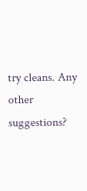try cleans. Any other suggestions?